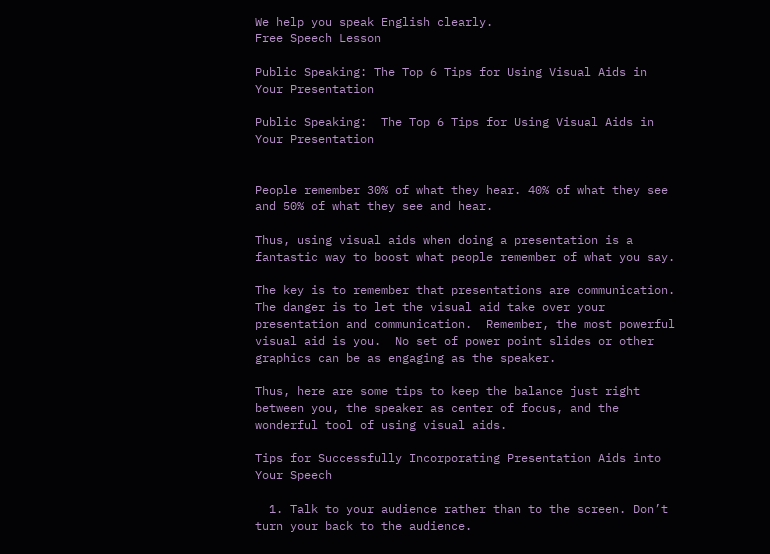We help you speak English clearly.
Free Speech Lesson

Public Speaking: The Top 6 Tips for Using Visual Aids in Your Presentation

Public Speaking:  The Top 6 Tips for Using Visual Aids in Your Presentation


People remember 30% of what they hear. 40% of what they see and 50% of what they see and hear.

Thus, using visual aids when doing a presentation is a fantastic way to boost what people remember of what you say.

The key is to remember that presentations are communication.  The danger is to let the visual aid take over your presentation and communication.  Remember, the most powerful visual aid is you.  No set of power point slides or other graphics can be as engaging as the speaker.

Thus, here are some tips to keep the balance just right between you, the speaker as center of focus, and the wonderful tool of using visual aids.

Tips for Successfully Incorporating Presentation Aids into Your Speech

  1. Talk to your audience rather than to the screen. Don’t turn your back to the audience.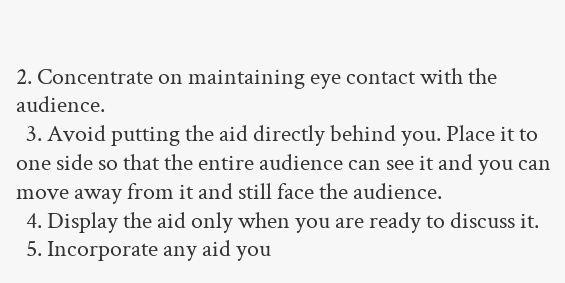2. Concentrate on maintaining eye contact with the audience.
  3. Avoid putting the aid directly behind you. Place it to one side so that the entire audience can see it and you can move away from it and still face the audience.
  4. Display the aid only when you are ready to discuss it.
  5. Incorporate any aid you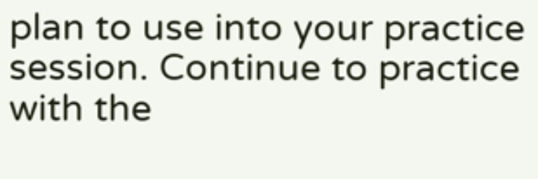plan to use into your practice session. Continue to practice with the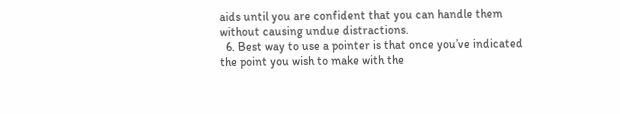aids until you are confident that you can handle them without causing undue distractions.
  6. Best way to use a pointer is that once you’ve indicated the point you wish to make with the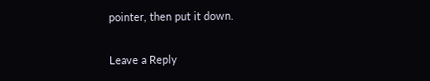pointer, then put it down.

Leave a Reply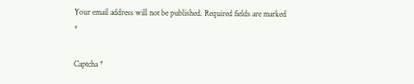Your email address will not be published. Required fields are marked *

Captcha *